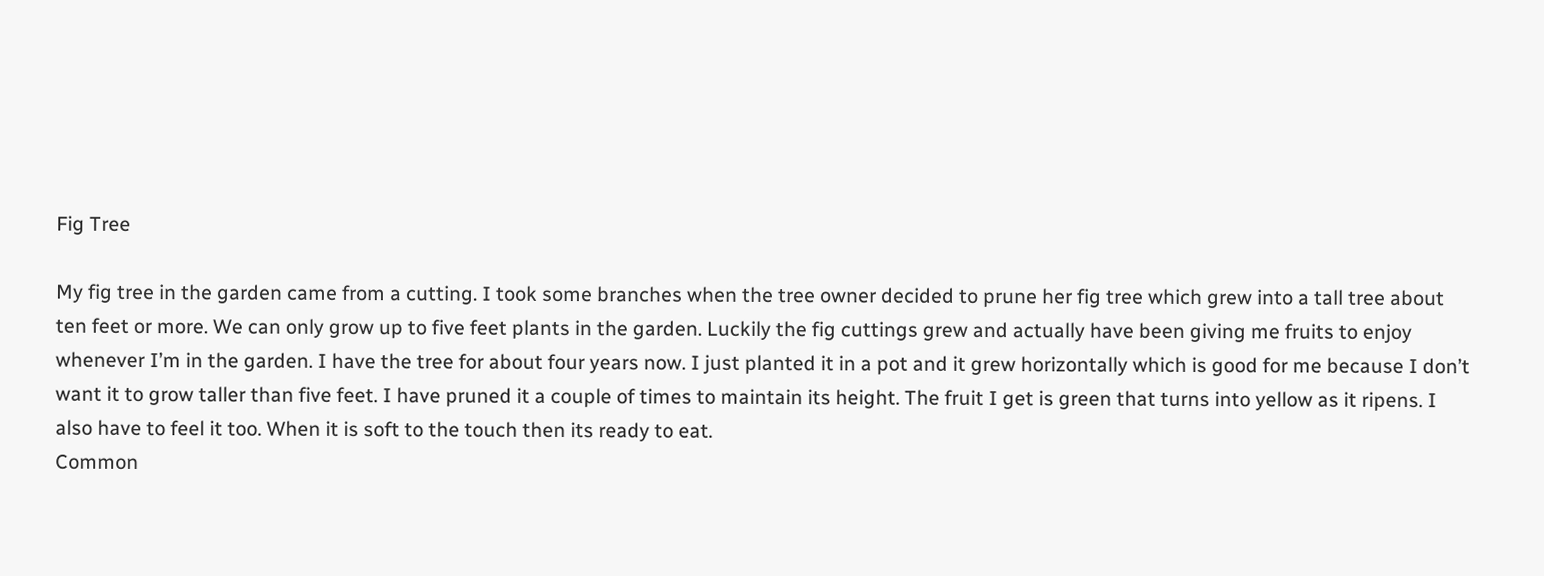Fig Tree

My fig tree in the garden came from a cutting. I took some branches when the tree owner decided to prune her fig tree which grew into a tall tree about ten feet or more. We can only grow up to five feet plants in the garden. Luckily the fig cuttings grew and actually have been giving me fruits to enjoy whenever I’m in the garden. I have the tree for about four years now. I just planted it in a pot and it grew horizontally which is good for me because I don’t want it to grow taller than five feet. I have pruned it a couple of times to maintain its height. The fruit I get is green that turns into yellow as it ripens. I also have to feel it too. When it is soft to the touch then its ready to eat.
Common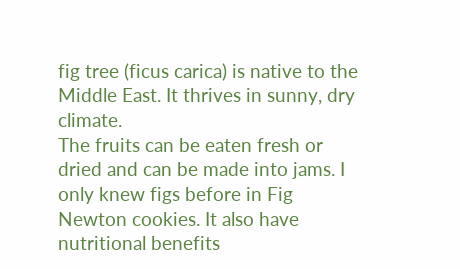fig tree (ficus carica) is native to the Middle East. It thrives in sunny, dry climate.
The fruits can be eaten fresh or dried and can be made into jams. I only knew figs before in Fig Newton cookies. It also have nutritional benefits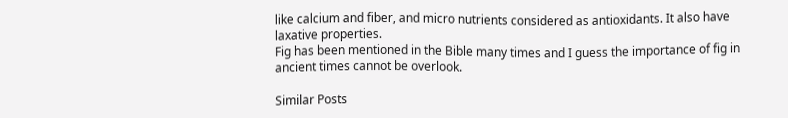like calcium and fiber, and micro nutrients considered as antioxidants. It also have laxative properties.
Fig has been mentioned in the Bible many times and I guess the importance of fig in ancient times cannot be overlook.

Similar Posts